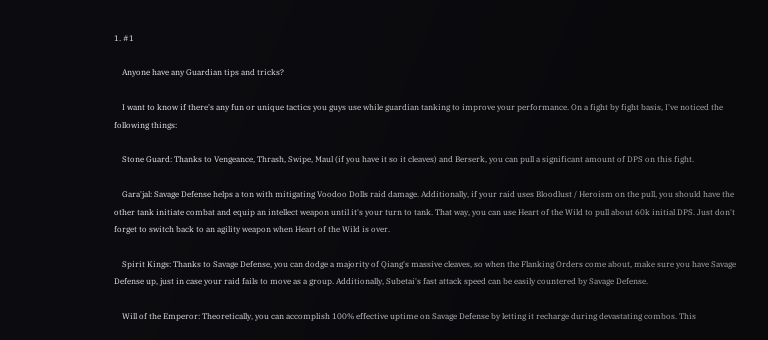1. #1

    Anyone have any Guardian tips and tricks?

    I want to know if there's any fun or unique tactics you guys use while guardian tanking to improve your performance. On a fight by fight basis, I've noticed the following things:

    Stone Guard: Thanks to Vengeance, Thrash, Swipe, Maul (if you have it so it cleaves) and Berserk, you can pull a significant amount of DPS on this fight.

    Gara'jal: Savage Defense helps a ton with mitigating Voodoo Dolls raid damage. Additionally, if your raid uses Bloodlust / Heroism on the pull, you should have the other tank initiate combat and equip an intellect weapon until it's your turn to tank. That way, you can use Heart of the Wild to pull about 60k initial DPS. Just don't forget to switch back to an agility weapon when Heart of the Wild is over.

    Spirit Kings: Thanks to Savage Defense, you can dodge a majority of Qiang's massive cleaves, so when the Flanking Orders come about, make sure you have Savage Defense up, just in case your raid fails to move as a group. Additionally, Subetai's fast attack speed can be easily countered by Savage Defense.

    Will of the Emperor: Theoretically, you can accomplish 100% effective uptime on Savage Defense by letting it recharge during devastating combos. This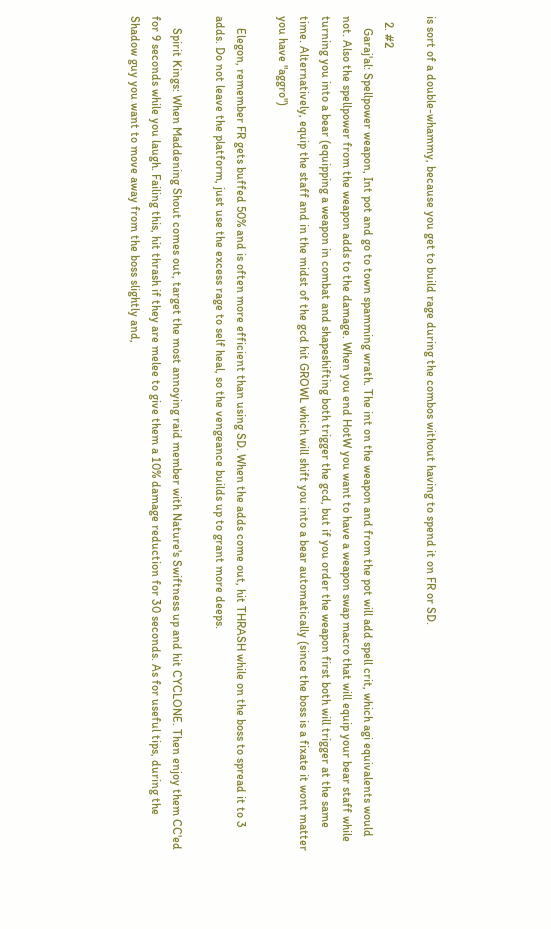is sort of a double-whammy, because you get to build rage during the combos without having to spend it on FR or SD.

  2. #2
    Garaj'al: Spellpower weapon, Int pot and go to town spamming wrath. The int on the weapon and from the pot will add spell crit, which agi equivalents would not. Also the spellpower from the weapon adds to the damage. When you end HotW you want to have a weapon swap macro that will equip your bear staff while turning you into a bear (equipping a weapon in combat and shapeshifting both trigger the gcd, but if you order the weapon first both will trigger at the same time. Alternatively, equip the staff and in the midst of the gcd hit GROWL which will shift you into a bear automatically (since the boss is a fixate it wont matter you have "aggro")

    Elegon, remember FR gets buffed 50% and is often more efficient than using SD. When the adds come out, hit THRASH while on the boss to spread it to 3 adds. Do not leave the platform, just use the excess rage to self heal, so the vengeance builds up to grant more deeps.

    Spirit Kings: When Maddening Shout comes out, target the most annoying raid member with Nature's Swiftness up and hit CYCLONE. Then enjoy them CC'ed for 9 seconds while you laugh. Failing this, hit thrash if they are melee to give them a 10% damage reduction for 30 seconds. As for useful tips, during the Shadow guy you want to move away from the boss slightly and,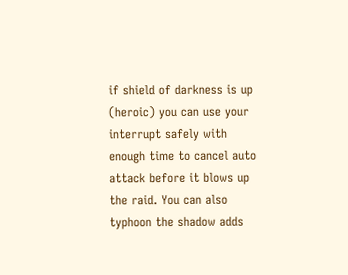if shield of darkness is up (heroic) you can use your interrupt safely with enough time to cancel auto attack before it blows up the raid. You can also typhoon the shadow adds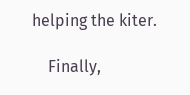helping the kiter.

    Finally,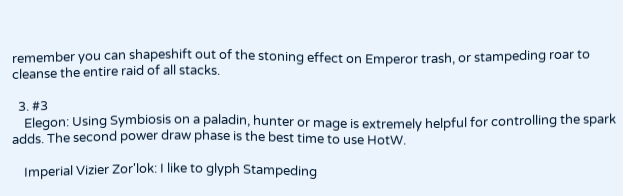remember you can shapeshift out of the stoning effect on Emperor trash, or stampeding roar to cleanse the entire raid of all stacks.

  3. #3
    Elegon: Using Symbiosis on a paladin, hunter or mage is extremely helpful for controlling the spark adds. The second power draw phase is the best time to use HotW.

    Imperial Vizier Zor'lok: I like to glyph Stampeding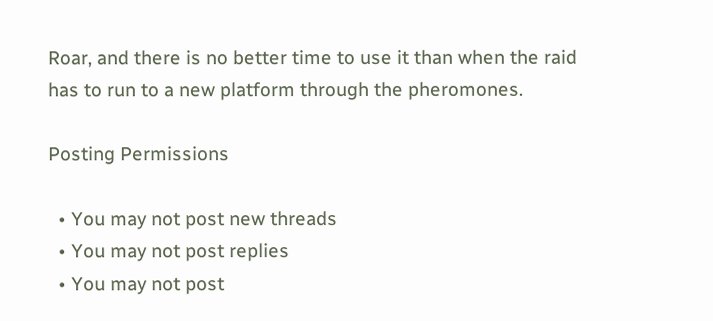Roar, and there is no better time to use it than when the raid has to run to a new platform through the pheromones.

Posting Permissions

  • You may not post new threads
  • You may not post replies
  • You may not post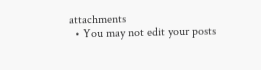attachments
  • You may not edit your posts